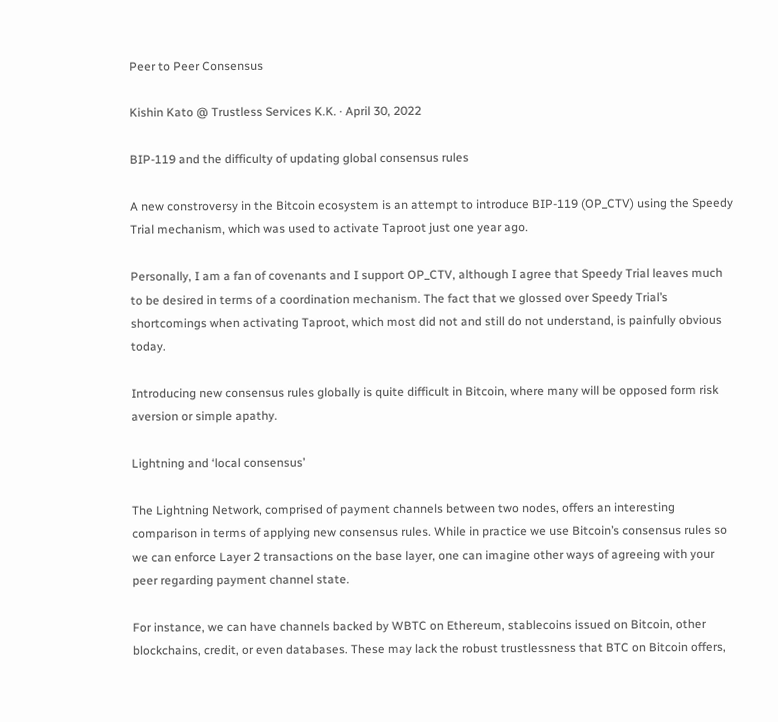Peer to Peer Consensus

Kishin Kato @ Trustless Services K.K. · April 30, 2022

BIP-119 and the difficulty of updating global consensus rules

A new constroversy in the Bitcoin ecosystem is an attempt to introduce BIP-119 (OP_CTV) using the Speedy Trial mechanism, which was used to activate Taproot just one year ago.

Personally, I am a fan of covenants and I support OP_CTV, although I agree that Speedy Trial leaves much to be desired in terms of a coordination mechanism. The fact that we glossed over Speedy Trial’s shortcomings when activating Taproot, which most did not and still do not understand, is painfully obvious today.

Introducing new consensus rules globally is quite difficult in Bitcoin, where many will be opposed form risk aversion or simple apathy.

Lightning and ‘local consensus’

The Lightning Network, comprised of payment channels between two nodes, offers an interesting comparison in terms of applying new consensus rules. While in practice we use Bitcoin’s consensus rules so we can enforce Layer 2 transactions on the base layer, one can imagine other ways of agreeing with your peer regarding payment channel state.

For instance, we can have channels backed by WBTC on Ethereum, stablecoins issued on Bitcoin, other blockchains, credit, or even databases. These may lack the robust trustlessness that BTC on Bitcoin offers,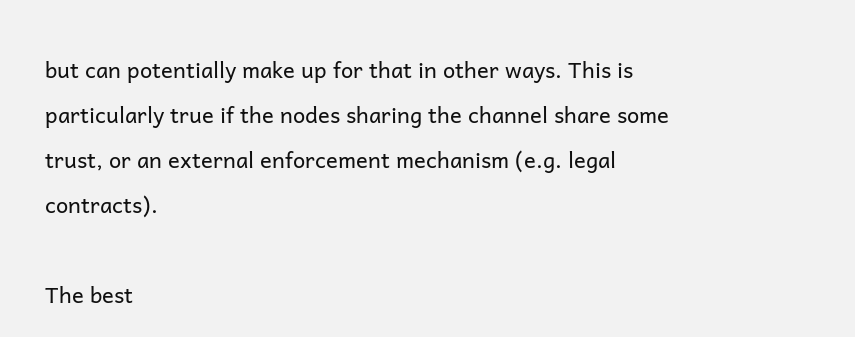but can potentially make up for that in other ways. This is particularly true if the nodes sharing the channel share some trust, or an external enforcement mechanism (e.g. legal contracts).

The best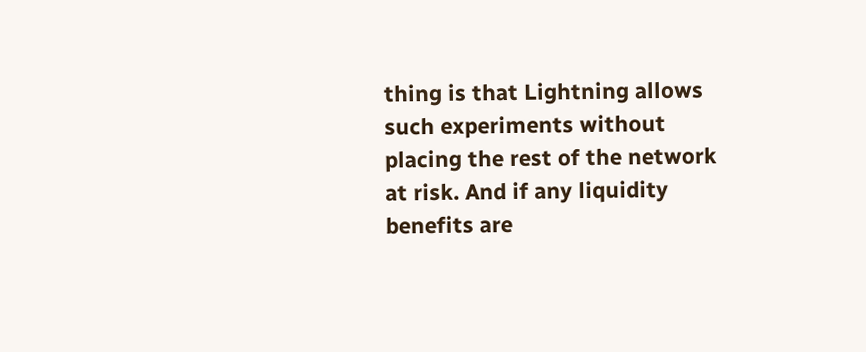thing is that Lightning allows such experiments without placing the rest of the network at risk. And if any liquidity benefits are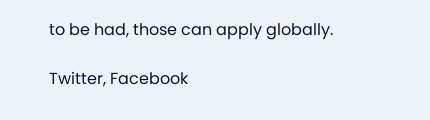to be had, those can apply globally.

Twitter, Facebook